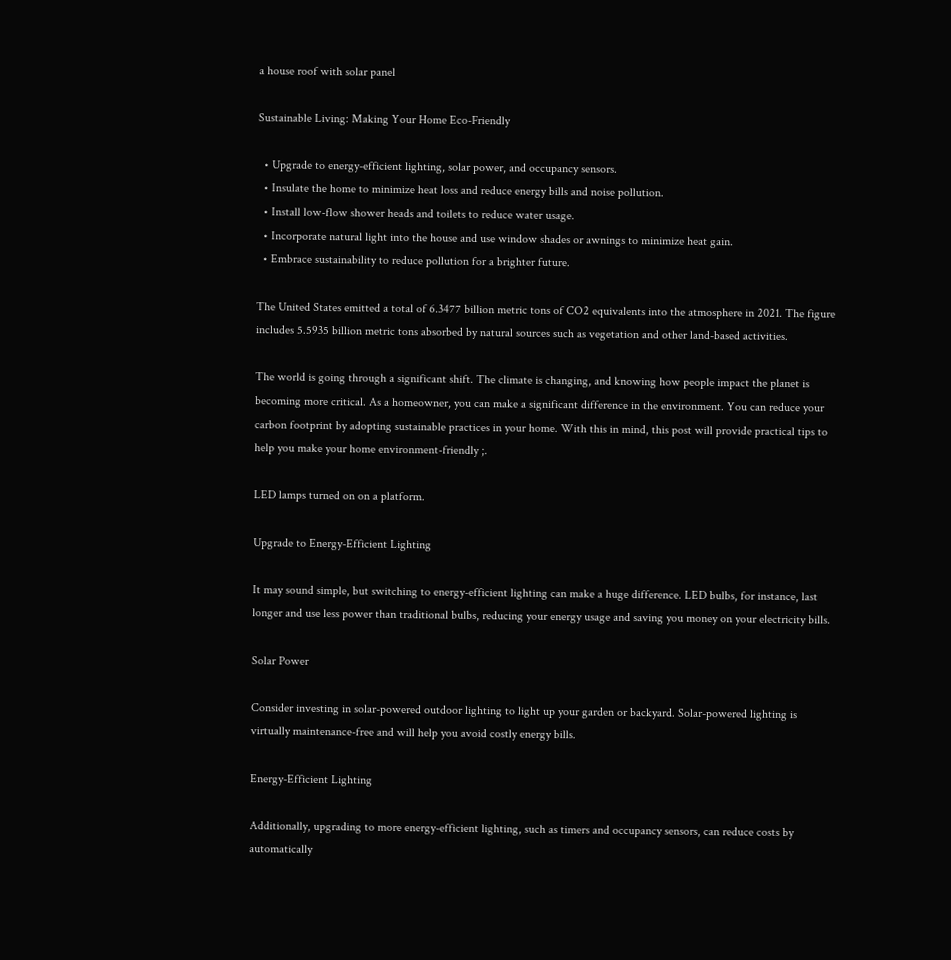a house roof with solar panel

Sustainable Living: Making Your Home Eco-Friendly

  • Upgrade to energy-efficient lighting, solar power, and occupancy sensors.
  • Insulate the home to minimize heat loss and reduce energy bills and noise pollution.
  • Install low-flow shower heads and toilets to reduce water usage.
  • Incorporate natural light into the house and use window shades or awnings to minimize heat gain.
  • Embrace sustainability to reduce pollution for a brighter future.

The United States emitted a total of 6.3477 billion metric tons of CO2 equivalents into the atmosphere in 2021. The figure includes 5.5935 billion metric tons absorbed by natural sources such as vegetation and other land-based activities.

The world is going through a significant shift. The climate is changing, and knowing how people impact the planet is becoming more critical. As a homeowner, you can make a significant difference in the environment. You can reduce your carbon footprint by adopting sustainable practices in your home. With this in mind, this post will provide practical tips to help you make your home environment-friendly ;.

LED lamps turned on on a platform.

Upgrade to Energy-Efficient Lighting

It may sound simple, but switching to energy-efficient lighting can make a huge difference. LED bulbs, for instance, last longer and use less power than traditional bulbs, reducing your energy usage and saving you money on your electricity bills.

Solar Power

Consider investing in solar-powered outdoor lighting to light up your garden or backyard. Solar-powered lighting is virtually maintenance-free and will help you avoid costly energy bills.

Energy-Efficient Lighting

Additionally, upgrading to more energy-efficient lighting, such as timers and occupancy sensors, can reduce costs by automatically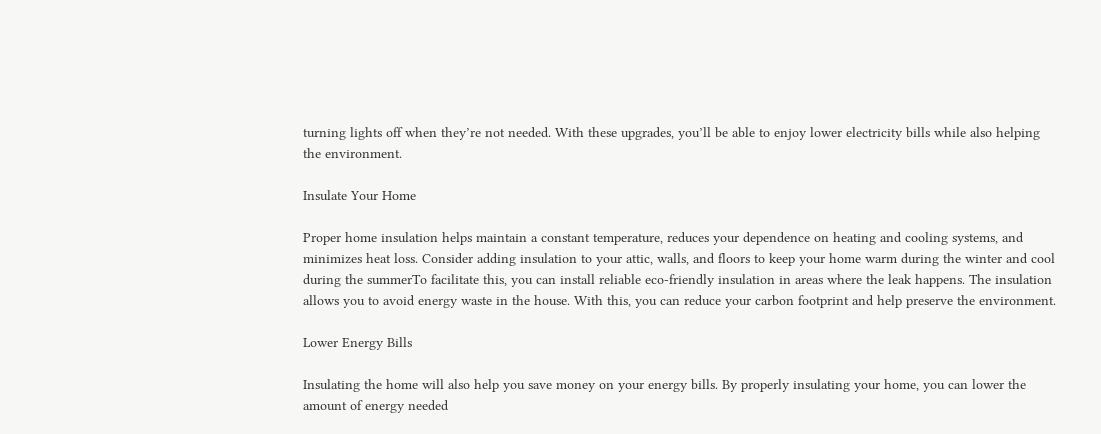turning lights off when they’re not needed. With these upgrades, you’ll be able to enjoy lower electricity bills while also helping the environment.

Insulate Your Home

Proper home insulation helps maintain a constant temperature, reduces your dependence on heating and cooling systems, and minimizes heat loss. Consider adding insulation to your attic, walls, and floors to keep your home warm during the winter and cool during the summerTo facilitate this, you can install reliable eco-friendly insulation in areas where the leak happens. The insulation allows you to avoid energy waste in the house. With this, you can reduce your carbon footprint and help preserve the environment.

Lower Energy Bills

Insulating the home will also help you save money on your energy bills. By properly insulating your home, you can lower the amount of energy needed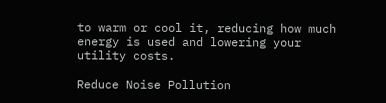to warm or cool it, reducing how much energy is used and lowering your utility costs.

Reduce Noise Pollution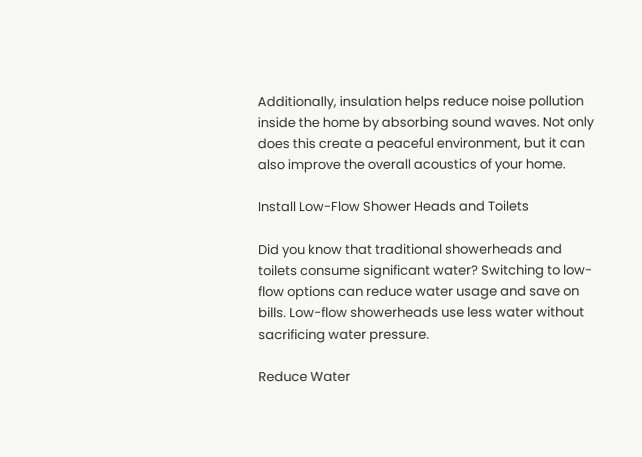Additionally, insulation helps reduce noise pollution inside the home by absorbing sound waves. Not only does this create a peaceful environment, but it can also improve the overall acoustics of your home.

Install Low-Flow Shower Heads and Toilets

Did you know that traditional showerheads and toilets consume significant water? Switching to low-flow options can reduce water usage and save on bills. Low-flow showerheads use less water without sacrificing water pressure.

Reduce Water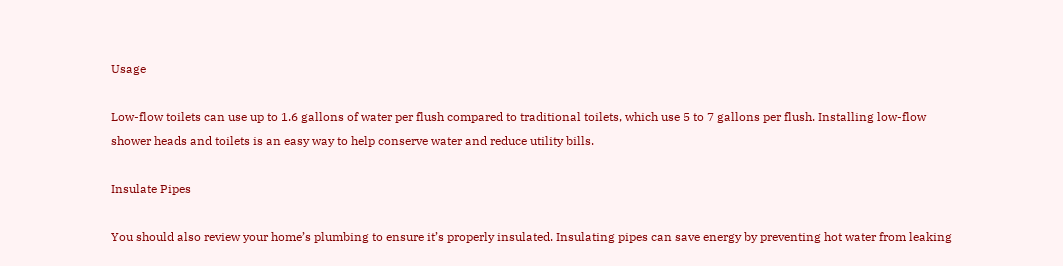Usage

Low-flow toilets can use up to 1.6 gallons of water per flush compared to traditional toilets, which use 5 to 7 gallons per flush. Installing low-flow shower heads and toilets is an easy way to help conserve water and reduce utility bills.

Insulate Pipes

You should also review your home’s plumbing to ensure it’s properly insulated. Insulating pipes can save energy by preventing hot water from leaking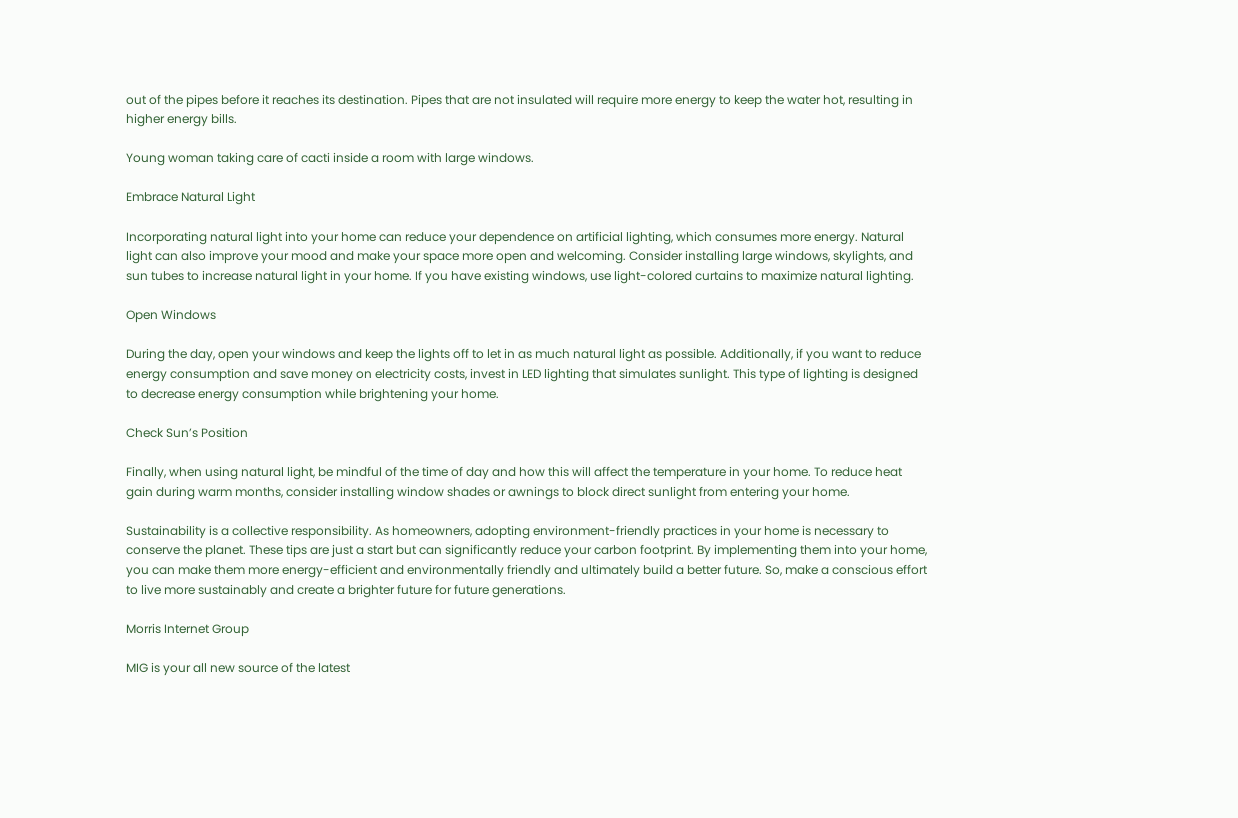out of the pipes before it reaches its destination. Pipes that are not insulated will require more energy to keep the water hot, resulting in higher energy bills.

Young woman taking care of cacti inside a room with large windows.

Embrace Natural Light

Incorporating natural light into your home can reduce your dependence on artificial lighting, which consumes more energy. Natural light can also improve your mood and make your space more open and welcoming. Consider installing large windows, skylights, and sun tubes to increase natural light in your home. If you have existing windows, use light-colored curtains to maximize natural lighting.

Open Windows

During the day, open your windows and keep the lights off to let in as much natural light as possible. Additionally, if you want to reduce energy consumption and save money on electricity costs, invest in LED lighting that simulates sunlight. This type of lighting is designed to decrease energy consumption while brightening your home.

Check Sun’s Position

Finally, when using natural light, be mindful of the time of day and how this will affect the temperature in your home. To reduce heat gain during warm months, consider installing window shades or awnings to block direct sunlight from entering your home.

Sustainability is a collective responsibility. As homeowners, adopting environment-friendly practices in your home is necessary to conserve the planet. These tips are just a start but can significantly reduce your carbon footprint. By implementing them into your home, you can make them more energy-efficient and environmentally friendly and ultimately build a better future. So, make a conscious effort to live more sustainably and create a brighter future for future generations.

Morris Internet Group

MIG is your all new source of the latest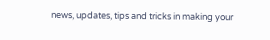news, updates, tips and tricks in making your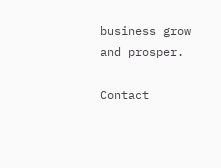business grow and prosper.

Contact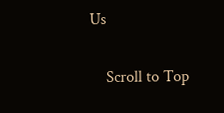Us

    Scroll to Top